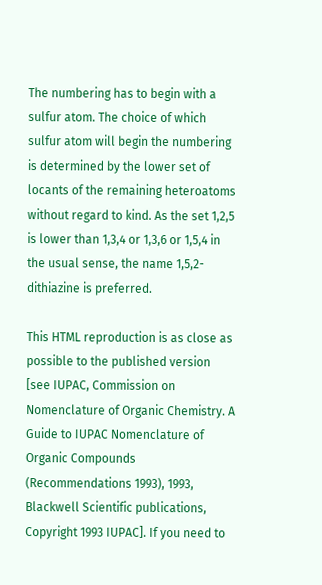The numbering has to begin with a sulfur atom. The choice of which sulfur atom will begin the numbering is determined by the lower set of locants of the remaining heteroatoms without regard to kind. As the set 1,2,5 is lower than 1,3,4 or 1,3,6 or 1,5,4 in the usual sense, the name 1,5,2-dithiazine is preferred.

This HTML reproduction is as close as possible to the published version [see IUPAC, Commission on Nomenclature of Organic Chemistry. A Guide to IUPAC Nomenclature of Organic Compounds (Recommendations 1993), 1993, Blackwell Scientific publications, Copyright 1993 IUPAC]. If you need to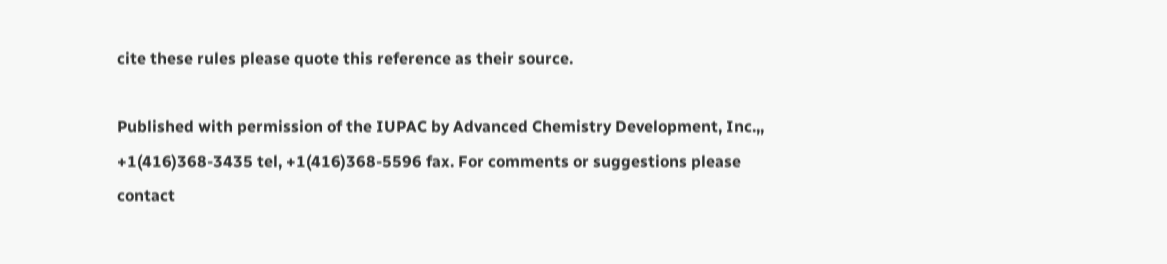cite these rules please quote this reference as their source.

Published with permission of the IUPAC by Advanced Chemistry Development, Inc.,, +1(416)368-3435 tel, +1(416)368-5596 fax. For comments or suggestions please contact